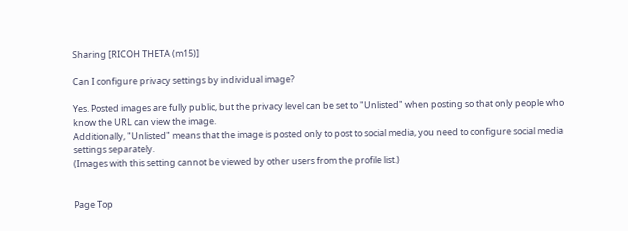Sharing [RICOH THETA (m15)]

Can I configure privacy settings by individual image?

Yes. Posted images are fully public, but the privacy level can be set to "Unlisted" when posting so that only people who know the URL can view the image.
Additionally, "Unlisted" means that the image is posted only to post to social media, you need to configure social media settings separately.
(Images with this setting cannot be viewed by other users from the profile list.)


Page Top